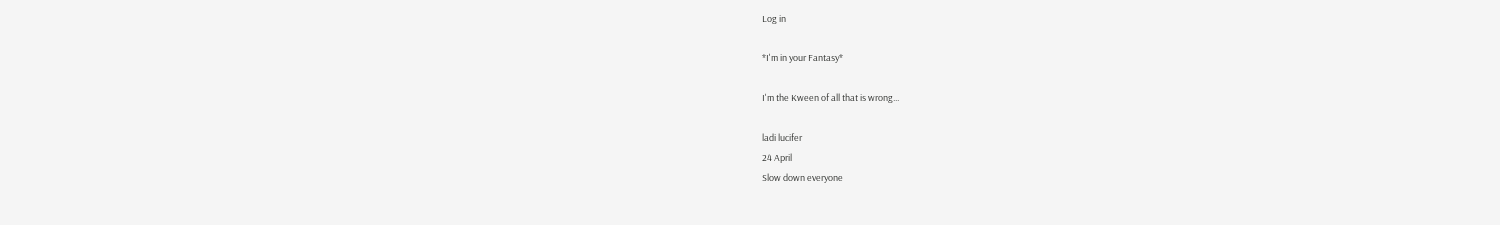Log in

*I'm in your Fantasy*

I'm the Kween of all that is wrong...

ladi lucifer
24 April
Slow down everyone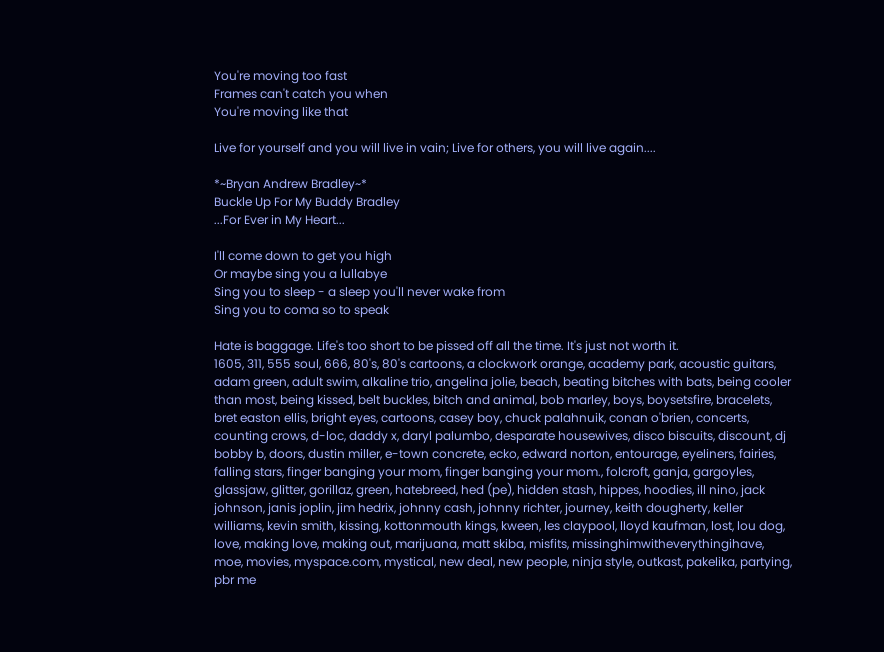You're moving too fast
Frames can't catch you when
You're moving like that

Live for yourself and you will live in vain; Live for others, you will live again....

*~Bryan Andrew Bradley~*
Buckle Up For My Buddy Bradley
...For Ever in My Heart...

I'll come down to get you high
Or maybe sing you a lullabye
Sing you to sleep - a sleep you'll never wake from
Sing you to coma so to speak

Hate is baggage. Life's too short to be pissed off all the time. It's just not worth it.
1605, 311, 555 soul, 666, 80's, 80's cartoons, a clockwork orange, academy park, acoustic guitars, adam green, adult swim, alkaline trio, angelina jolie, beach, beating bitches with bats, being cooler than most, being kissed, belt buckles, bitch and animal, bob marley, boys, boysetsfire, bracelets, bret easton ellis, bright eyes, cartoons, casey boy, chuck palahnuik, conan o'brien, concerts, counting crows, d-loc, daddy x, daryl palumbo, desparate housewives, disco biscuits, discount, dj bobby b, doors, dustin miller, e-town concrete, ecko, edward norton, entourage, eyeliners, fairies, falling stars, finger banging your mom, finger banging your mom., folcroft, ganja, gargoyles, glassjaw, glitter, gorillaz, green, hatebreed, hed (pe), hidden stash, hippes, hoodies, ill nino, jack johnson, janis joplin, jim hedrix, johnny cash, johnny richter, journey, keith dougherty, keller williams, kevin smith, kissing, kottonmouth kings, kween, les claypool, lloyd kaufman, lost, lou dog, love, making love, making out, marijuana, matt skiba, misfits, missinghimwitheverythingihave, moe, movies, myspace.com, mystical, new deal, new people, ninja style, outkast, pakelika, partying, pbr me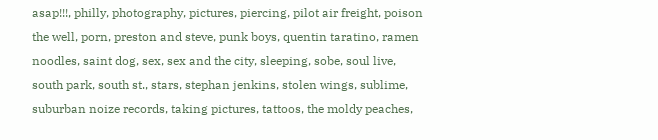asap!!!, philly, photography, pictures, piercing, pilot air freight, poison the well, porn, preston and steve, punk boys, quentin taratino, ramen noodles, saint dog, sex, sex and the city, sleeping, sobe, soul live, south park, south st., stars, stephan jenkins, stolen wings, sublime, suburban noize records, taking pictures, tattoos, the moldy peaches,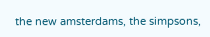the new amsterdams, the simpsons,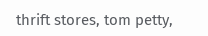thrift stores, tom petty,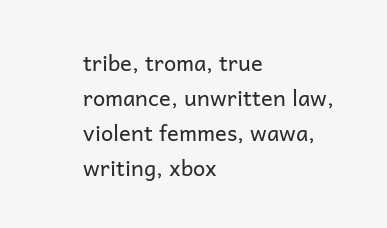tribe, troma, true romance, unwritten law, violent femmes, wawa, writing, xbox